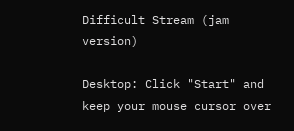Difficult Stream (jam version)

Desktop: Click "Start" and keep your mouse cursor over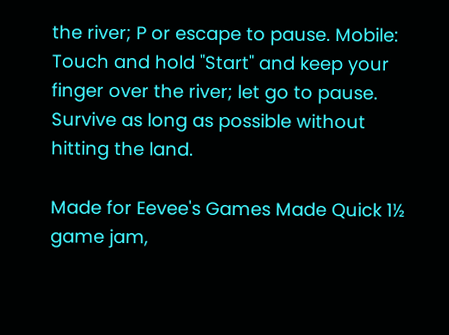the river; P or escape to pause. Mobile: Touch and hold "Start" and keep your finger over the river; let go to pause. Survive as long as possible without hitting the land.

Made for Eevee's Games Made Quick 1½ game jam,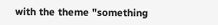with the theme "something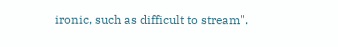ironic, such as difficult to stream".